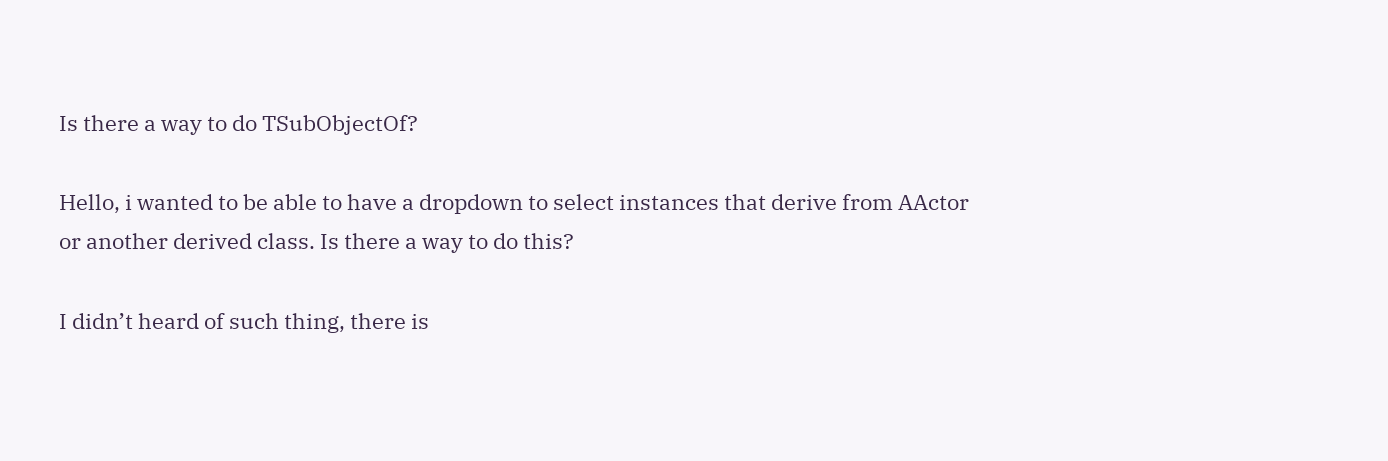Is there a way to do TSubObjectOf?

Hello, i wanted to be able to have a dropdown to select instances that derive from AActor or another derived class. Is there a way to do this?

I didn’t heard of such thing, there is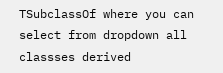TSubclassOf where you can select from dropdown all classses derived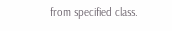from specified class.